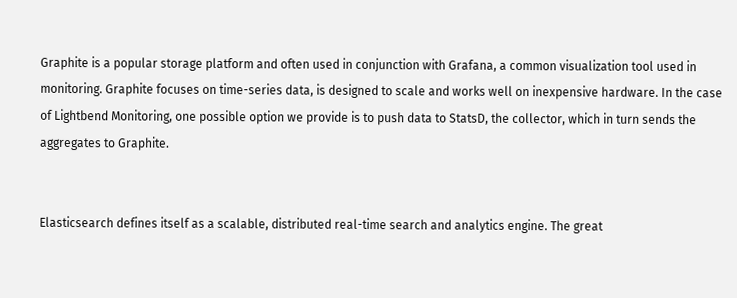Graphite is a popular storage platform and often used in conjunction with Grafana, a common visualization tool used in monitoring. Graphite focuses on time-series data, is designed to scale and works well on inexpensive hardware. In the case of Lightbend Monitoring, one possible option we provide is to push data to StatsD, the collector, which in turn sends the aggregates to Graphite.


Elasticsearch defines itself as a scalable, distributed real-time search and analytics engine. The great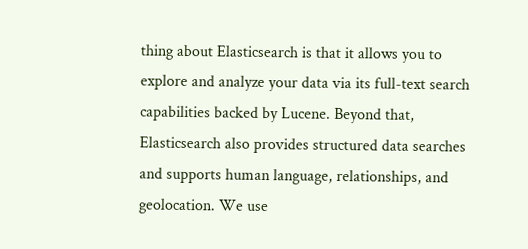thing about Elasticsearch is that it allows you to explore and analyze your data via its full-text search capabilities backed by Lucene. Beyond that, Elasticsearch also provides structured data searches and supports human language, relationships, and geolocation. We use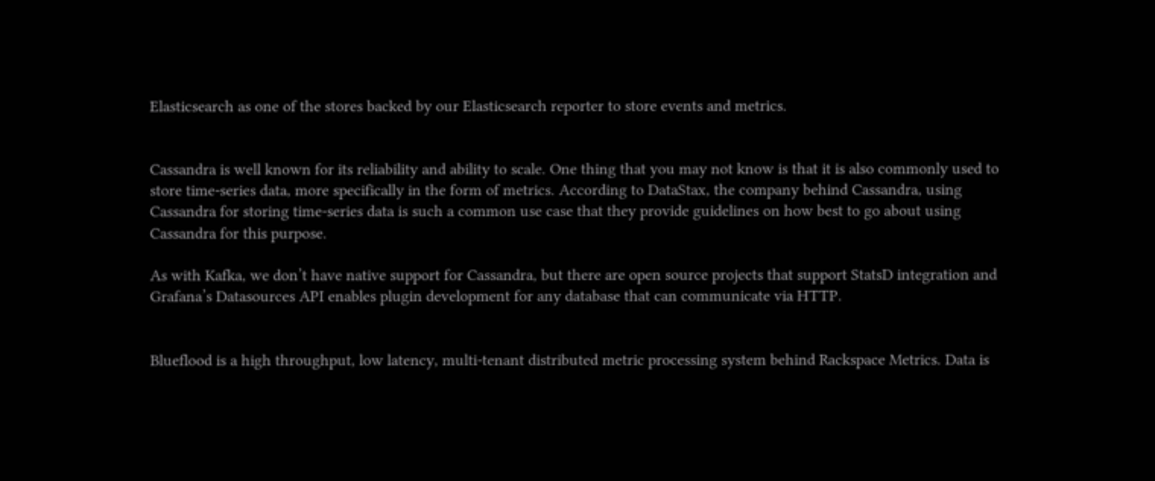Elasticsearch as one of the stores backed by our Elasticsearch reporter to store events and metrics.


Cassandra is well known for its reliability and ability to scale. One thing that you may not know is that it is also commonly used to store time-series data, more specifically in the form of metrics. According to DataStax, the company behind Cassandra, using Cassandra for storing time-series data is such a common use case that they provide guidelines on how best to go about using Cassandra for this purpose.

As with Kafka, we don’t have native support for Cassandra, but there are open source projects that support StatsD integration and Grafana’s Datasources API enables plugin development for any database that can communicate via HTTP.


Blueflood is a high throughput, low latency, multi-tenant distributed metric processing system behind Rackspace Metrics. Data is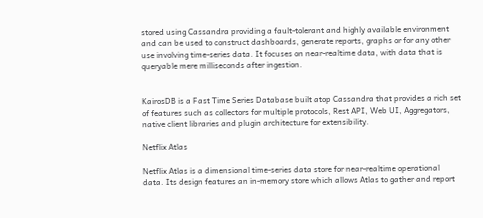stored using Cassandra providing a fault-tolerant and highly available environment and can be used to construct dashboards, generate reports, graphs or for any other use involving time-series data. It focuses on near-realtime data, with data that is queryable mere milliseconds after ingestion.


KairosDB is a Fast Time Series Database built atop Cassandra that provides a rich set of features such as collectors for multiple protocols, Rest API, Web UI, Aggregators, native client libraries and plugin architecture for extensibility.

Netflix Atlas

Netflix Atlas is a dimensional time-series data store for near-realtime operational data. Its design features an in-memory store which allows Atlas to gather and report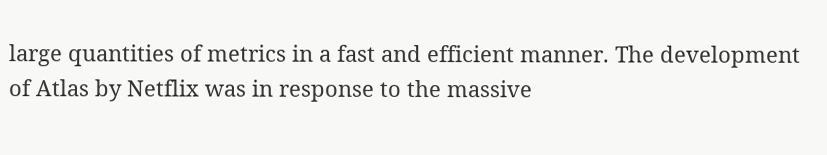large quantities of metrics in a fast and efficient manner. The development of Atlas by Netflix was in response to the massive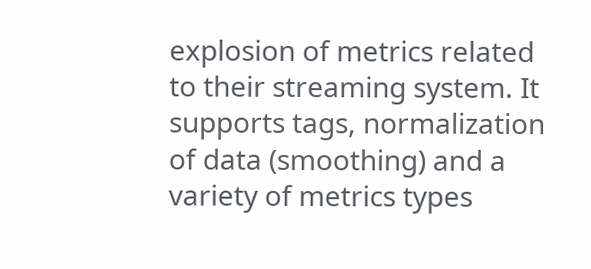explosion of metrics related to their streaming system. It supports tags, normalization of data (smoothing) and a variety of metrics types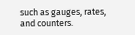such as gauges, rates, and counters.